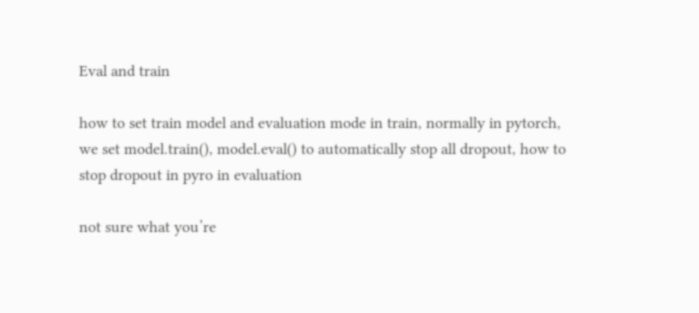Eval and train

how to set train model and evaluation mode in train, normally in pytorch, we set model.train(), model.eval() to automatically stop all dropout, how to stop dropout in pyro in evaluation

not sure what you’re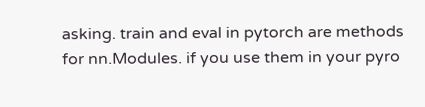asking. train and eval in pytorch are methods for nn.Modules. if you use them in your pyro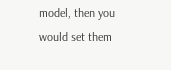model, then you would set them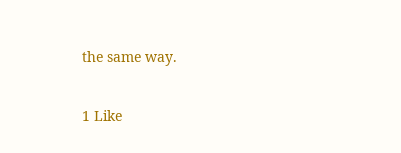the same way.

1 Like